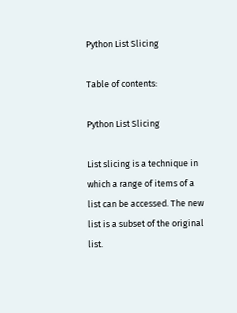Python List Slicing

Table of contents:

Python List Slicing

List slicing is a technique in which a range of items of a list can be accessed. The new list is a subset of the original list.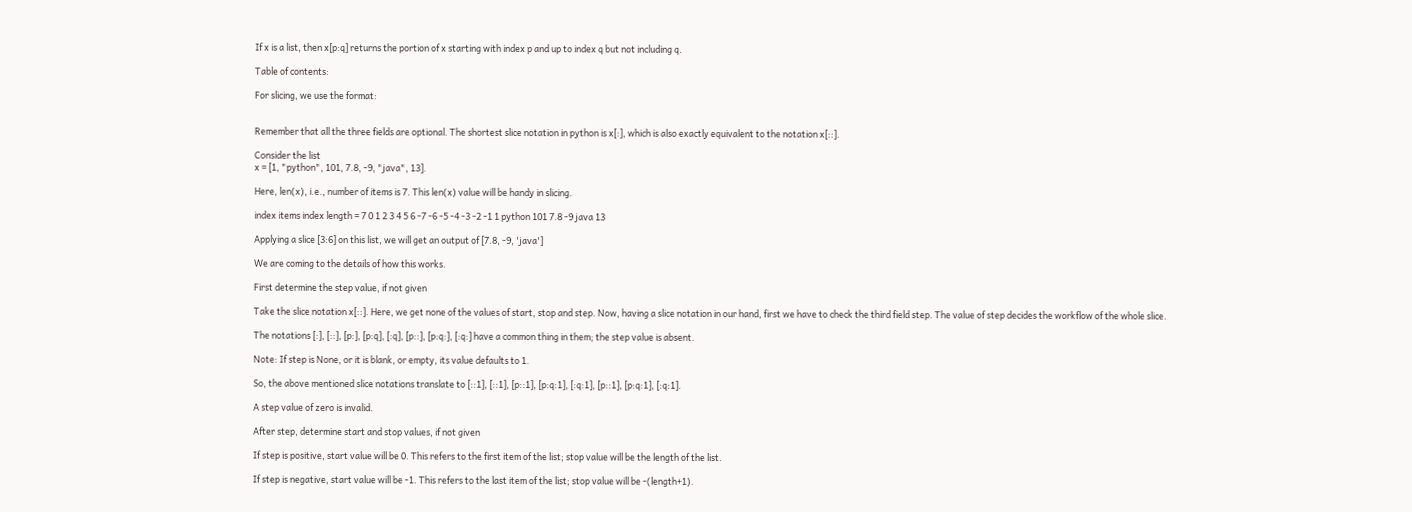If x is a list, then x[p:q] returns the portion of x starting with index p and up to index q but not including q.

Table of contents:

For slicing, we use the format:


Remember that all the three fields are optional. The shortest slice notation in python is x[:], which is also exactly equivalent to the notation x[::].

Consider the list
x = [1, "python", 101, 7.8, -9, "java", 13].

Here, len(x), i.e., number of items is 7. This len(x) value will be handy in slicing.

index items index length = 7 0 1 2 3 4 5 6 -7 -6 -5 -4 -3 -2 -1 1 python 101 7.8 -9 java 13

Applying a slice [3:6] on this list, we will get an output of [7.8, -9, 'java']

We are coming to the details of how this works.

First determine the step value, if not given

Take the slice notation x[::]. Here, we get none of the values of start, stop and step. Now, having a slice notation in our hand, first we have to check the third field step. The value of step decides the workflow of the whole slice.

The notations [:], [::], [p:], [p:q], [:q], [p::], [p:q:], [:q:] have a common thing in them; the step value is absent.

Note: If step is None, or it is blank, or empty, its value defaults to 1.

So, the above mentioned slice notations translate to [::1], [::1], [p::1], [p:q:1], [:q:1], [p::1], [p:q:1], [:q:1].

A step value of zero is invalid.

After step, determine start and stop values, if not given

If step is positive, start value will be 0. This refers to the first item of the list; stop value will be the length of the list.

If step is negative, start value will be -1. This refers to the last item of the list; stop value will be -(length+1).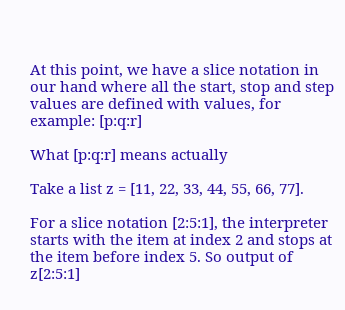At this point, we have a slice notation in our hand where all the start, stop and step values are defined with values, for example: [p:q:r]

What [p:q:r] means actually

Take a list z = [11, 22, 33, 44, 55, 66, 77].

For a slice notation [2:5:1], the interpreter starts with the item at index 2 and stops at the item before index 5. So output of z[2:5:1]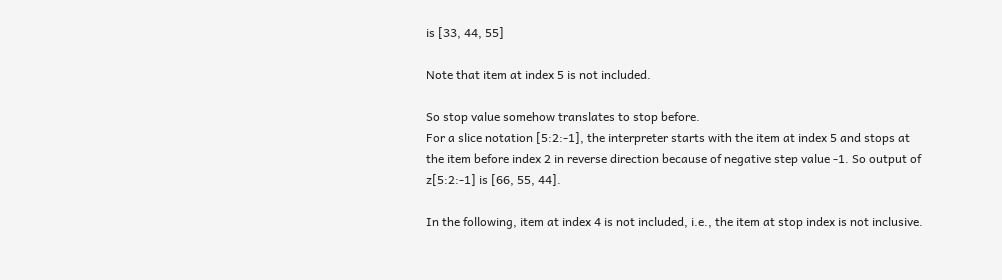is [33, 44, 55]

Note that item at index 5 is not included.

So stop value somehow translates to stop before.
For a slice notation [5:2:-1], the interpreter starts with the item at index 5 and stops at the item before index 2 in reverse direction because of negative step value -1. So output of z[5:2:-1] is [66, 55, 44].

In the following, item at index 4 is not included, i.e., the item at stop index is not inclusive.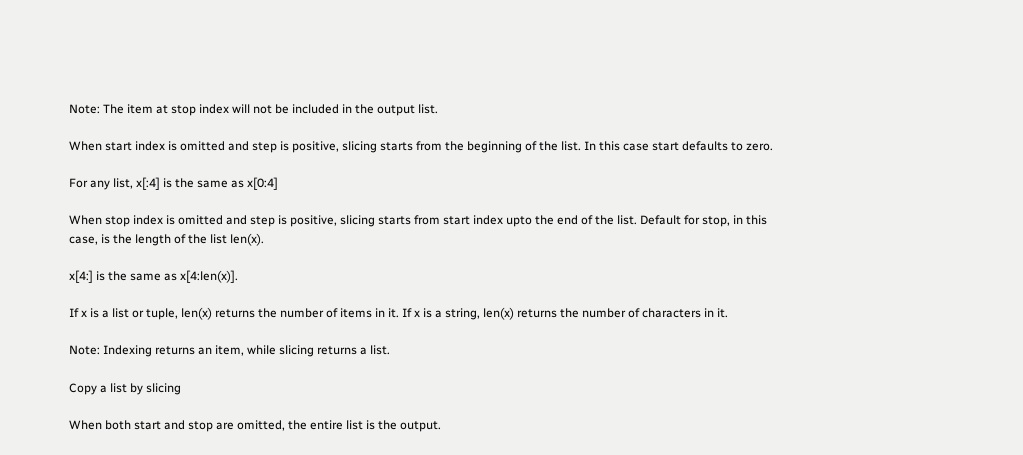Note: The item at stop index will not be included in the output list.

When start index is omitted and step is positive, slicing starts from the beginning of the list. In this case start defaults to zero.

For any list, x[:4] is the same as x[0:4]

When stop index is omitted and step is positive, slicing starts from start index upto the end of the list. Default for stop, in this case, is the length of the list len(x).

x[4:] is the same as x[4:len(x)].

If x is a list or tuple, len(x) returns the number of items in it. If x is a string, len(x) returns the number of characters in it.

Note: Indexing returns an item, while slicing returns a list.

Copy a list by slicing

When both start and stop are omitted, the entire list is the output.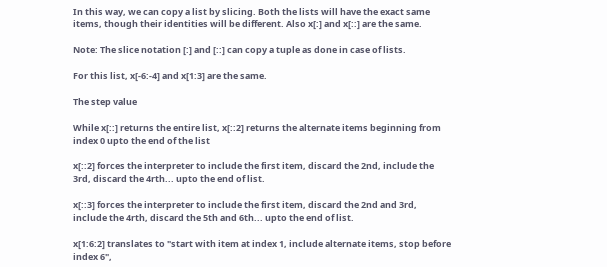In this way, we can copy a list by slicing. Both the lists will have the exact same items, though their identities will be different. Also x[:] and x[::] are the same.

Note: The slice notation [:] and [::] can copy a tuple as done in case of lists.

For this list, x[-6:-4] and x[1:3] are the same.

The step value

While x[::] returns the entire list, x[::2] returns the alternate items beginning from index 0 upto the end of the list

x[::2] forces the interpreter to include the first item, discard the 2nd, include the 3rd, discard the 4rth... upto the end of list.

x[::3] forces the interpreter to include the first item, discard the 2nd and 3rd, include the 4rth, discard the 5th and 6th... upto the end of list.

x[1:6:2] translates to "start with item at index 1, include alternate items, stop before index 6",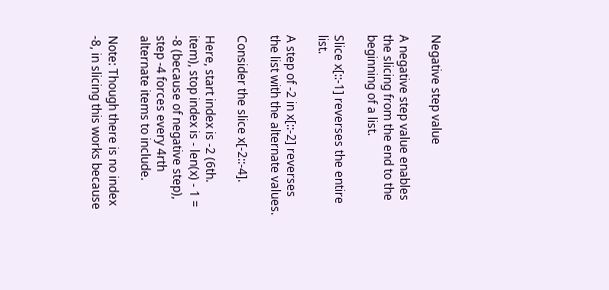Negative step value

A negative step value enables the slicing from the end to the beginning of a list.

Slice x[::-1] reverses the entire list.

A step of -2 in x[::-2] reverses the list with the alternate values.

Consider the slice x[-2::-4].

Here, start index is -2 (6th. item), stop index is - len(x) - 1 = -8 (because of negative step), step -4 forces every 4rth alternate items to include.

Note: Though there is no index -8, in slicing this works because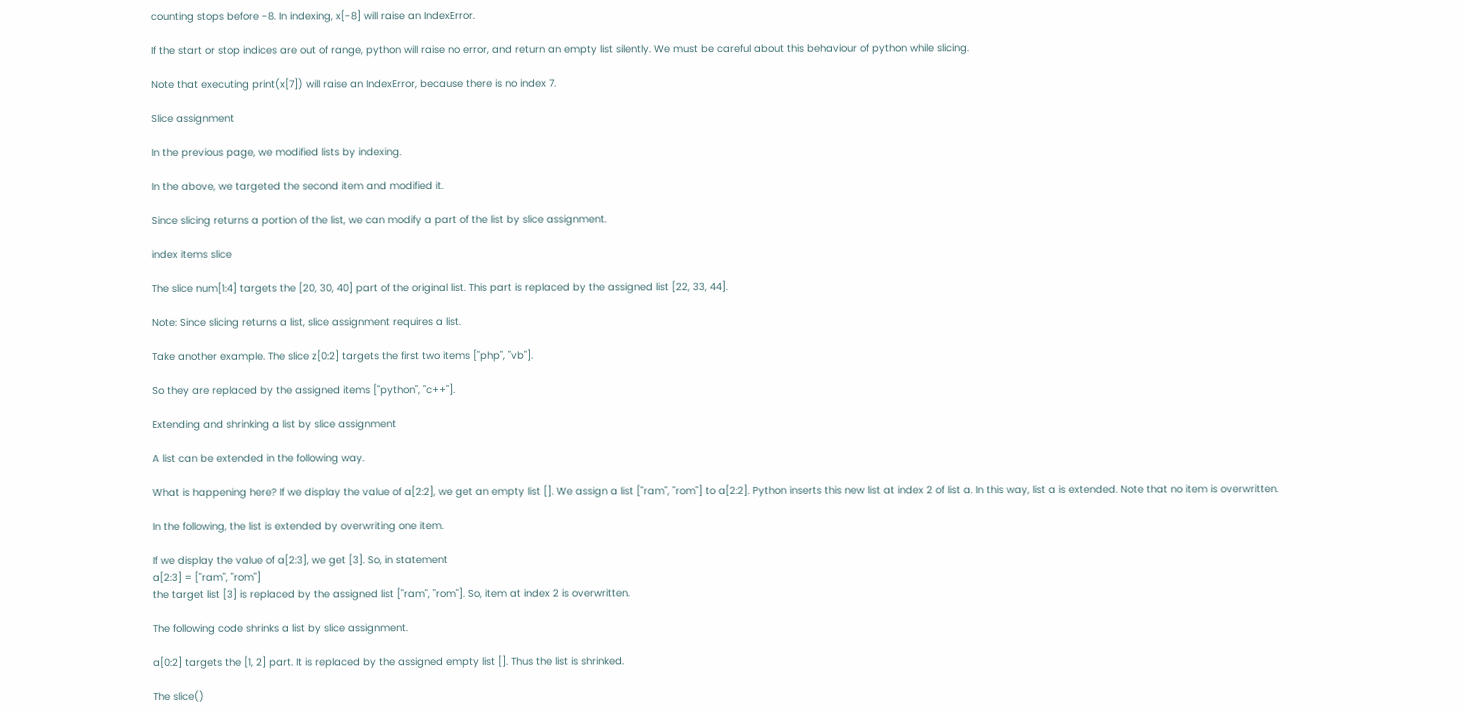counting stops before -8. In indexing, x[-8] will raise an IndexError.

If the start or stop indices are out of range, python will raise no error, and return an empty list silently. We must be careful about this behaviour of python while slicing.

Note that executing print(x[7]) will raise an IndexError, because there is no index 7.

Slice assignment

In the previous page, we modified lists by indexing.

In the above, we targeted the second item and modified it.

Since slicing returns a portion of the list, we can modify a part of the list by slice assignment.

index items slice

The slice num[1:4] targets the [20, 30, 40] part of the original list. This part is replaced by the assigned list [22, 33, 44].

Note: Since slicing returns a list, slice assignment requires a list.

Take another example. The slice z[0:2] targets the first two items ["php", "vb"].

So they are replaced by the assigned items ["python", "c++"].

Extending and shrinking a list by slice assignment

A list can be extended in the following way.

What is happening here? If we display the value of a[2:2], we get an empty list []. We assign a list ["ram", "rom"] to a[2:2]. Python inserts this new list at index 2 of list a. In this way, list a is extended. Note that no item is overwritten.

In the following, the list is extended by overwriting one item.

If we display the value of a[2:3], we get [3]. So, in statement
a[2:3] = ["ram", "rom"]
the target list [3] is replaced by the assigned list ["ram", "rom"]. So, item at index 2 is overwritten.

The following code shrinks a list by slice assignment.

a[0:2] targets the [1, 2] part. It is replaced by the assigned empty list []. Thus the list is shrinked.

The slice()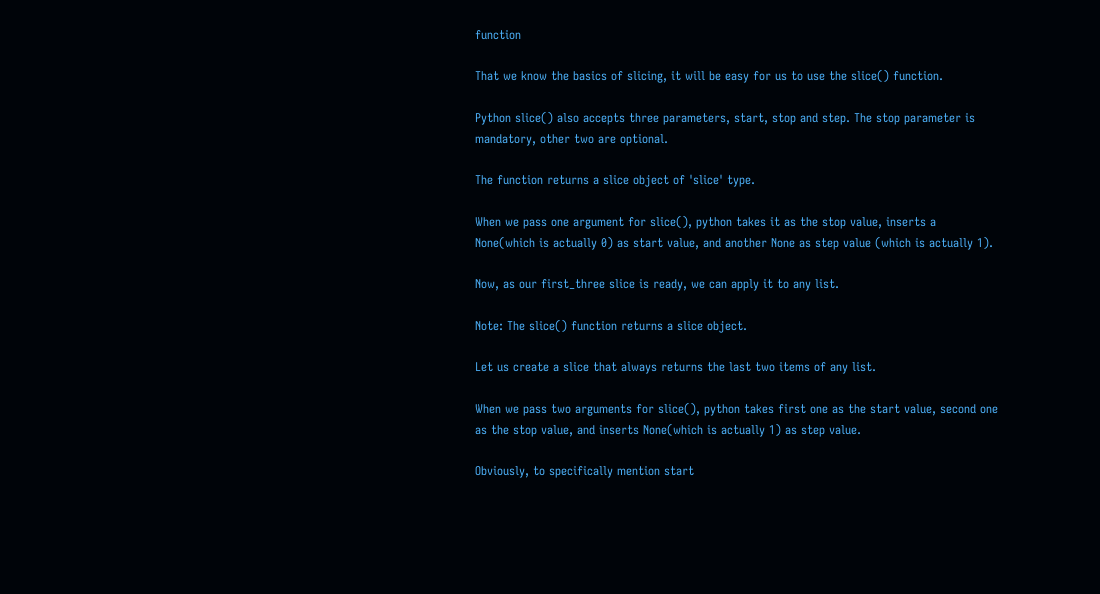function

That we know the basics of slicing, it will be easy for us to use the slice() function.

Python slice() also accepts three parameters, start, stop and step. The stop parameter is mandatory, other two are optional.

The function returns a slice object of 'slice' type.

When we pass one argument for slice(), python takes it as the stop value, inserts a None(which is actually 0) as start value, and another None as step value (which is actually 1).

Now, as our first_three slice is ready, we can apply it to any list.

Note: The slice() function returns a slice object.

Let us create a slice that always returns the last two items of any list.

When we pass two arguments for slice(), python takes first one as the start value, second one as the stop value, and inserts None(which is actually 1) as step value.

Obviously, to specifically mention start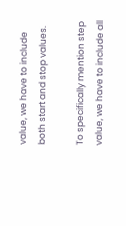value, we have to include both start and stop values.

To specifically mention step value, we have to include all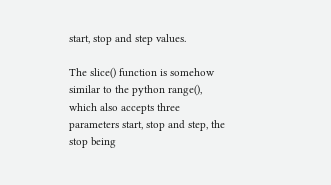start, stop and step values.

The slice() function is somehow similar to the python range(), which also accepts three parameters start, stop and step, the stop being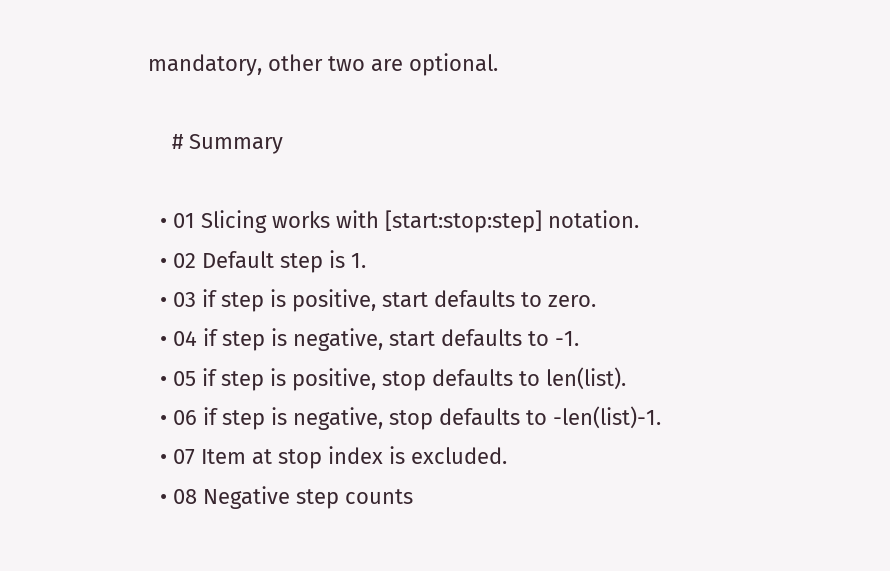mandatory, other two are optional.

    # Summary

  • 01 Slicing works with [start:stop:step] notation.
  • 02 Default step is 1.
  • 03 if step is positive, start defaults to zero.
  • 04 if step is negative, start defaults to -1.
  • 05 if step is positive, stop defaults to len(list).
  • 06 if step is negative, stop defaults to -len(list)-1.
  • 07 Item at stop index is excluded.
  • 08 Negative step counts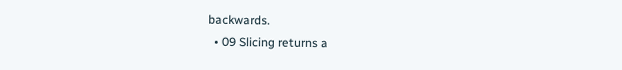backwards.
  • 09 Slicing returns a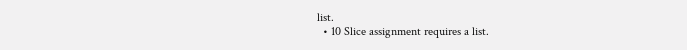list.
  • 10 Slice assignment requires a list.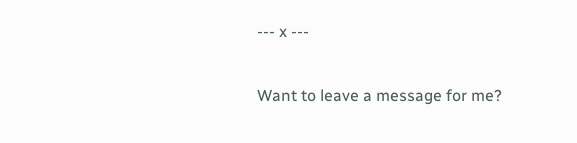--- x ---

Want to leave a message for me?